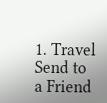1. Travel
Send to a Friend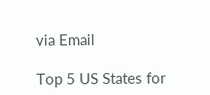via Email

Top 5 US States for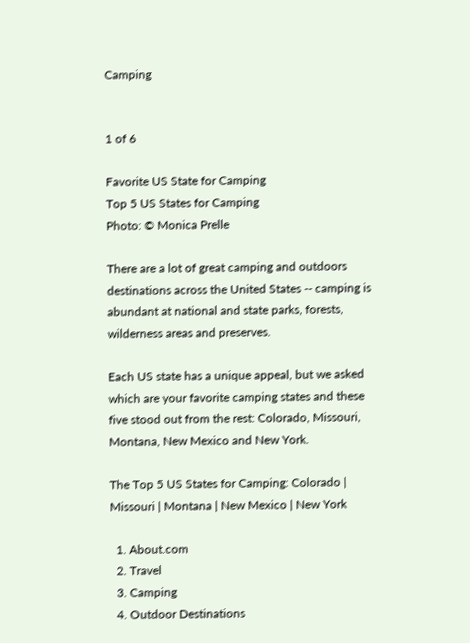Camping


1 of 6

Favorite US State for Camping
Top 5 US States for Camping
Photo: © Monica Prelle

There are a lot of great camping and outdoors destinations across the United States -- camping is abundant at national and state parks, forests, wilderness areas and preserves.

Each US state has a unique appeal, but we asked which are your favorite camping states and these five stood out from the rest: Colorado, Missouri, Montana, New Mexico and New York.

The Top 5 US States for Camping: Colorado | Missouri | Montana | New Mexico | New York

  1. About.com
  2. Travel
  3. Camping
  4. Outdoor Destinations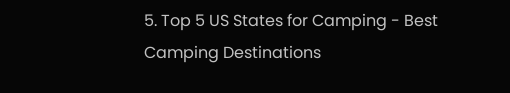5. Top 5 US States for Camping - Best Camping Destinations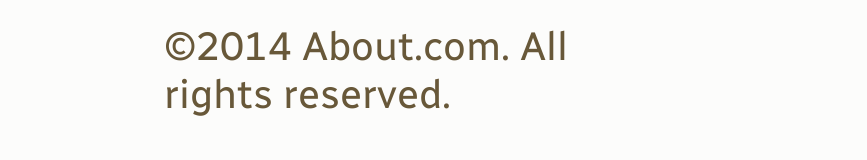©2014 About.com. All rights reserved.